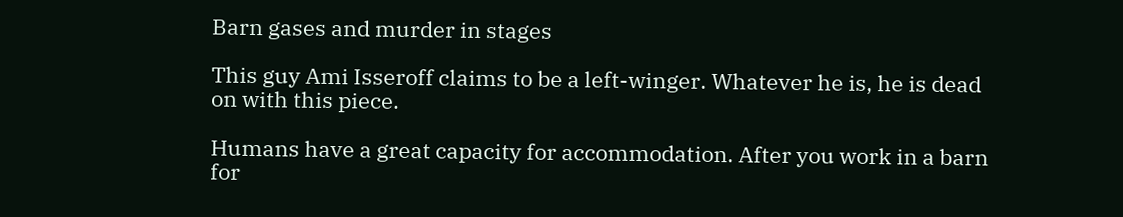Barn gases and murder in stages

This guy Ami Isseroff claims to be a left-winger. Whatever he is, he is dead on with this piece.

Humans have a great capacity for accommodation. After you work in a barn for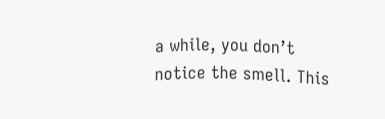a while, you don’t notice the smell. This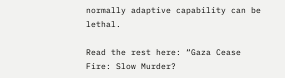normally adaptive capability can be lethal.

Read the rest here: “Gaza Cease Fire: Slow Murder?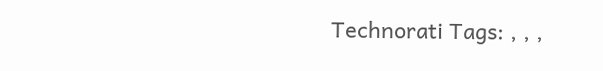Technorati Tags: , , ,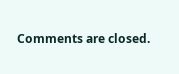Comments are closed.